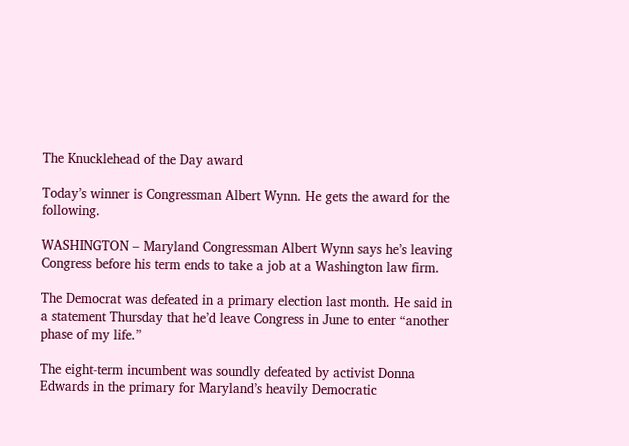The Knucklehead of the Day award

Today’s winner is Congressman Albert Wynn. He gets the award for the following.

WASHINGTON – Maryland Congressman Albert Wynn says he’s leaving Congress before his term ends to take a job at a Washington law firm.

The Democrat was defeated in a primary election last month. He said in a statement Thursday that he’d leave Congress in June to enter “another phase of my life.”

The eight-term incumbent was soundly defeated by activist Donna Edwards in the primary for Maryland’s heavily Democratic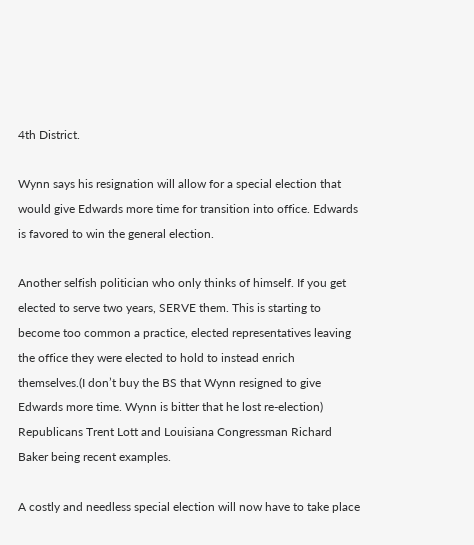4th District.

Wynn says his resignation will allow for a special election that would give Edwards more time for transition into office. Edwards is favored to win the general election.

Another selfish politician who only thinks of himself. If you get elected to serve two years, SERVE them. This is starting to become too common a practice, elected representatives leaving the office they were elected to hold to instead enrich themselves.(I don’t buy the BS that Wynn resigned to give Edwards more time. Wynn is bitter that he lost re-election) Republicans Trent Lott and Louisiana Congressman Richard Baker being recent examples.

A costly and needless special election will now have to take place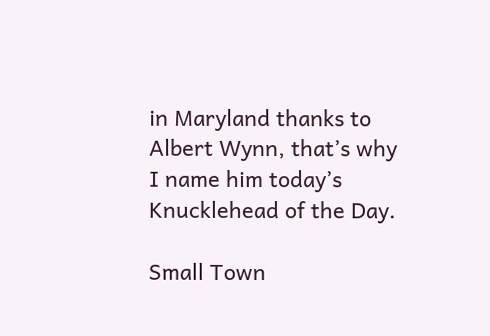in Maryland thanks to Albert Wynn, that’s why I name him today’s Knucklehead of the Day.

Small Town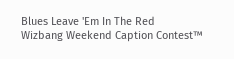Blues Leave 'Em In The Red
Wizbang Weekend Caption Contest™